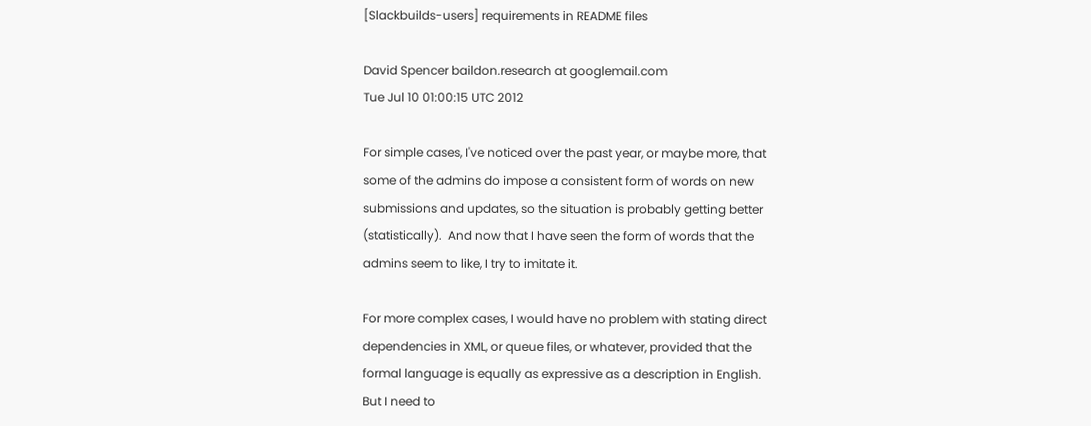[Slackbuilds-users] requirements in README files

David Spencer baildon.research at googlemail.com
Tue Jul 10 01:00:15 UTC 2012

For simple cases, I've noticed over the past year, or maybe more, that
some of the admins do impose a consistent form of words on new
submissions and updates, so the situation is probably getting better
(statistically).  And now that I have seen the form of words that the
admins seem to like, I try to imitate it.

For more complex cases, I would have no problem with stating direct
dependencies in XML, or queue files, or whatever, provided that the
formal language is equally as expressive as a description in English.
But I need to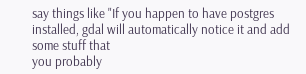say things like "If you happen to have postgres
installed, gdal will automatically notice it and add some stuff that
you probably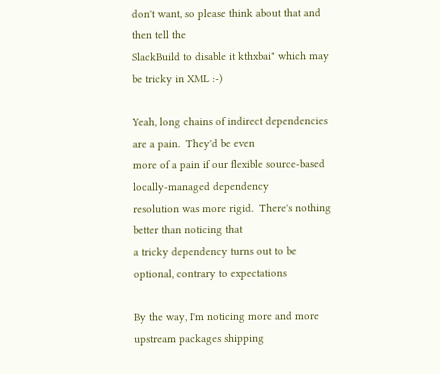don't want, so please think about that and then tell the
SlackBuild to disable it kthxbai" which may be tricky in XML :-)

Yeah, long chains of indirect dependencies are a pain.  They'd be even
more of a pain if our flexible source-based locally-managed dependency
resolution was more rigid.  There's nothing better than noticing that
a tricky dependency turns out to be optional, contrary to expectations

By the way, I'm noticing more and more upstream packages shipping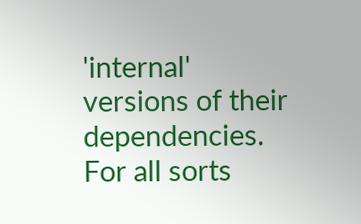'internal' versions of their dependencies.  For all sorts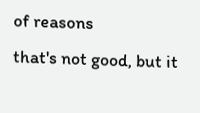of reasons
that's not good, but it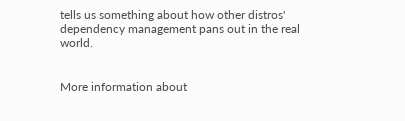tells us something about how other distros'
dependency management pans out in the real world.


More information about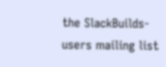the SlackBuilds-users mailing list